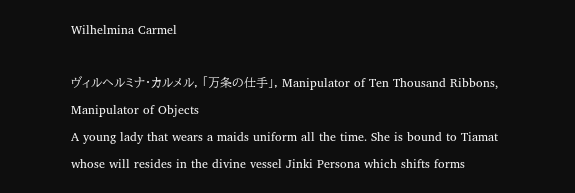Wilhelmina Carmel

ヴィルヘルミナ・カルメル, 「万条の仕手」, Manipulator of Ten Thousand Ribbons, Manipulator of Objects
A young lady that wears a maids uniform all the time. She is bound to Tiamat whose will resides in the divine vessel Jinki Persona which shifts forms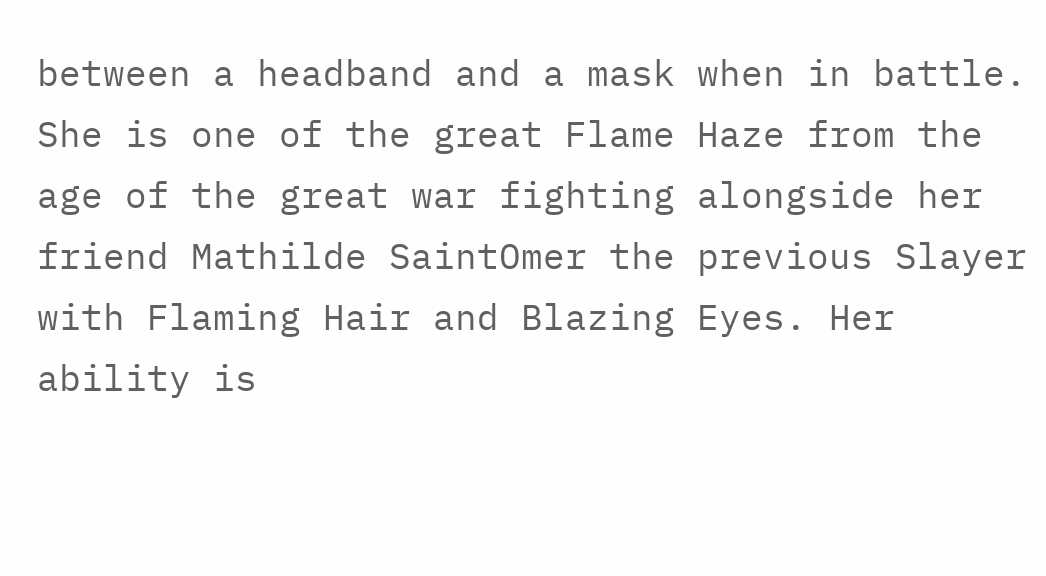between a headband and a mask when in battle. She is one of the great Flame Haze from the age of the great war fighting alongside her friend Mathilde SaintOmer the previous Slayer with Flaming Hair and Blazing Eyes. Her ability is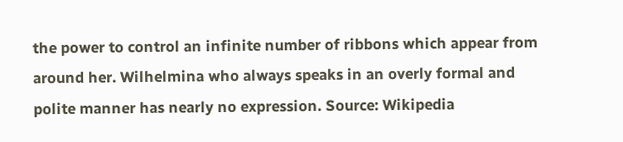the power to control an infinite number of ribbons which appear from around her. Wilhelmina who always speaks in an overly formal and polite manner has nearly no expression. Source: Wikipedia